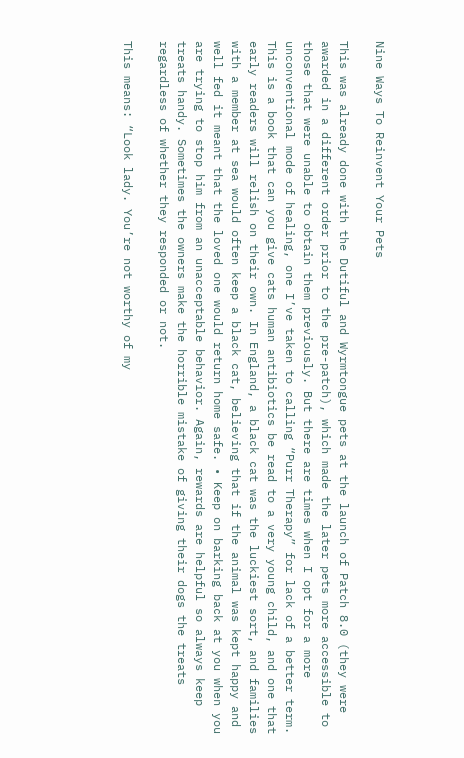Nine Ways To Reinvent Your Pets

This was already done with the Dutiful and Wyrmtongue pets at the launch of Patch 8.0 (they were awarded in a different order prior to the pre-patch), which made the later pets more accessible to those that were unable to obtain them previously. But there are times when I opt for a more unconventional mode of healing, one I’ve taken to calling “Purr Therapy” for lack of a better term. This is a book that can you give cats human antibiotics be read to a very young child, and one that early readers will relish on their own. In England, a black cat was the luckiest sort, and families with a member at sea would often keep a black cat, believing that if the animal was kept happy and well fed it meant that the loved one would return home safe. • Keep on barking back at you when you are trying to stop him from an unacceptable behavior. Again, rewards are helpful so always keep treats handy. Sometimes the owners make the horrible mistake of giving their dogs the treats regardless of whether they responded or not.

This means: “Look lady. You’re not worthy of my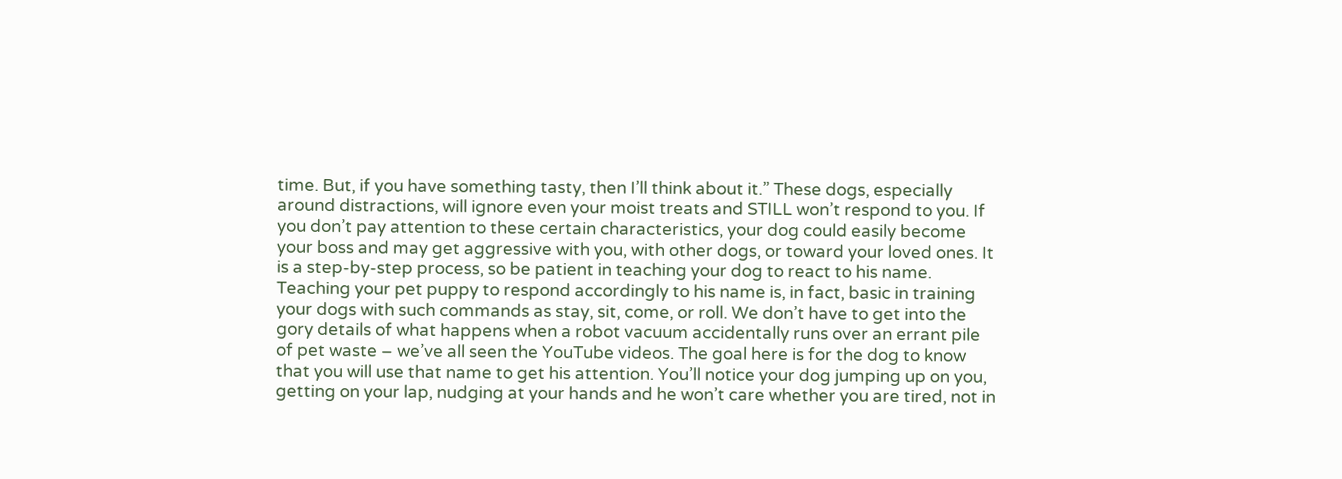time. But, if you have something tasty, then I’ll think about it.” These dogs, especially around distractions, will ignore even your moist treats and STILL won’t respond to you. If you don’t pay attention to these certain characteristics, your dog could easily become your boss and may get aggressive with you, with other dogs, or toward your loved ones. It is a step-by-step process, so be patient in teaching your dog to react to his name. Teaching your pet puppy to respond accordingly to his name is, in fact, basic in training your dogs with such commands as stay, sit, come, or roll. We don’t have to get into the gory details of what happens when a robot vacuum accidentally runs over an errant pile of pet waste – we’ve all seen the YouTube videos. The goal here is for the dog to know that you will use that name to get his attention. You’ll notice your dog jumping up on you, getting on your lap, nudging at your hands and he won’t care whether you are tired, not in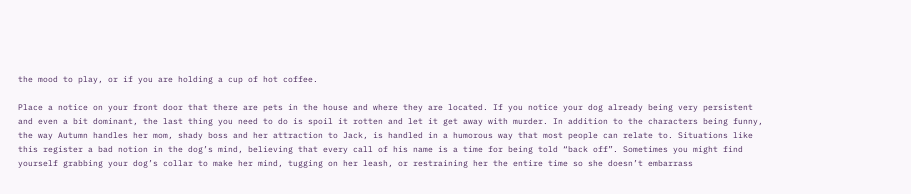the mood to play, or if you are holding a cup of hot coffee.

Place a notice on your front door that there are pets in the house and where they are located. If you notice your dog already being very persistent and even a bit dominant, the last thing you need to do is spoil it rotten and let it get away with murder. In addition to the characters being funny, the way Autumn handles her mom, shady boss and her attraction to Jack, is handled in a humorous way that most people can relate to. Situations like this register a bad notion in the dog’s mind, believing that every call of his name is a time for being told “back off”. Sometimes you might find yourself grabbing your dog’s collar to make her mind, tugging on her leash, or restraining her the entire time so she doesn’t embarrass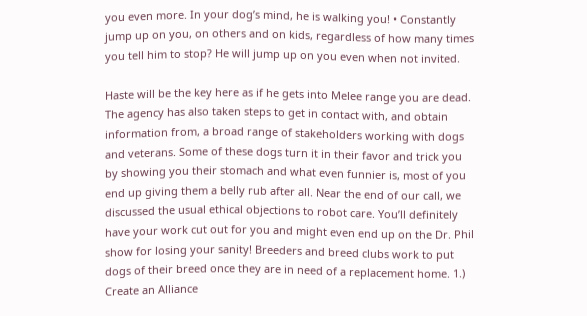you even more. In your dog’s mind, he is walking you! • Constantly jump up on you, on others and on kids, regardless of how many times you tell him to stop? He will jump up on you even when not invited.

Haste will be the key here as if he gets into Melee range you are dead. The agency has also taken steps to get in contact with, and obtain information from, a broad range of stakeholders working with dogs and veterans. Some of these dogs turn it in their favor and trick you by showing you their stomach and what even funnier is, most of you end up giving them a belly rub after all. Near the end of our call, we discussed the usual ethical objections to robot care. You’ll definitely have your work cut out for you and might even end up on the Dr. Phil show for losing your sanity! Breeders and breed clubs work to put dogs of their breed once they are in need of a replacement home. 1.) Create an Alliance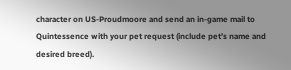character on US-Proudmoore and send an in-game mail to Quintessence with your pet request (include pet’s name and desired breed).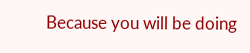Because you will be doing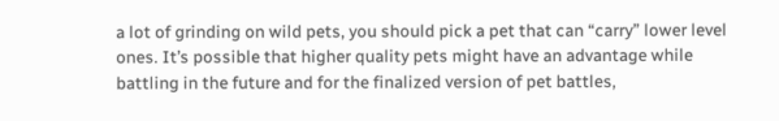a lot of grinding on wild pets, you should pick a pet that can “carry” lower level ones. It’s possible that higher quality pets might have an advantage while battling in the future and for the finalized version of pet battles,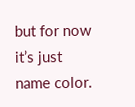but for now it’s just name color.